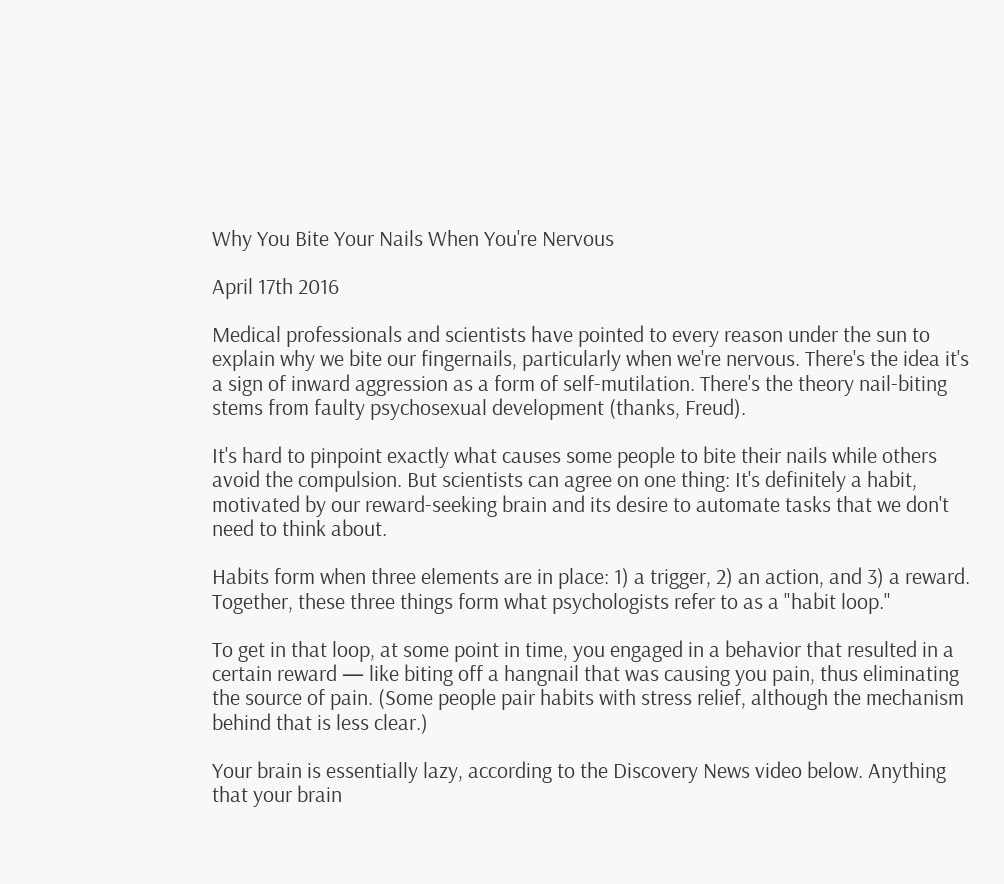Why You Bite Your Nails When You're Nervous

April 17th 2016

Medical professionals and scientists have pointed to every reason under the sun to explain why we bite our fingernails, particularly when we're nervous. There's the idea it's a sign of inward aggression as a form of self-mutilation. There's the theory nail-biting stems from faulty psychosexual development (thanks, Freud).

It's hard to pinpoint exactly what causes some people to bite their nails while others avoid the compulsion. But scientists can agree on one thing: It's definitely a habit, motivated by our reward-seeking brain and its desire to automate tasks that we don't need to think about.

Habits form when three elements are in place: 1) a trigger, 2) an action, and 3) a reward. Together, these three things form what psychologists refer to as a "habit loop."

To get in that loop, at some point in time, you engaged in a behavior that resulted in a certain reward — like biting off a hangnail that was causing you pain, thus eliminating the source of pain. (Some people pair habits with stress relief, although the mechanism behind that is less clear.)

Your brain is essentially lazy, according to the Discovery News video below. Anything that your brain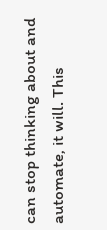can stop thinking about and automate, it will. This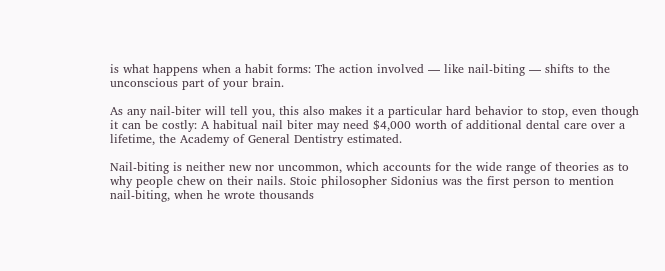is what happens when a habit forms: The action involved — like nail-biting — shifts to the unconscious part of your brain.

As any nail-biter will tell you, this also makes it a particular hard behavior to stop, even though it can be costly: A habitual nail biter may need $4,000 worth of additional dental care over a lifetime, the Academy of General Dentistry estimated.

Nail-biting is neither new nor uncommon, which accounts for the wide range of theories as to why people chew on their nails. Stoic philosopher Sidonius was the first person to mention nail-biting, when he wrote thousands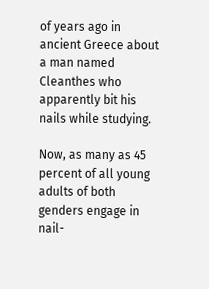of years ago in ancient Greece about a man named Cleanthes who apparently bit his nails while studying.

Now, as many as 45 percent of all young adults of both genders engage in nail-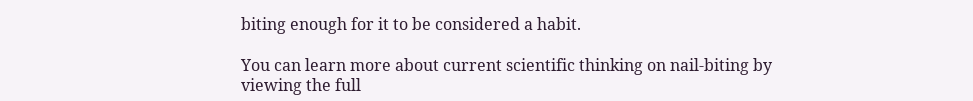biting enough for it to be considered a habit.

You can learn more about current scientific thinking on nail-biting by viewing the full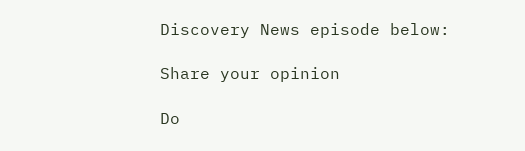Discovery News episode below:

Share your opinion

Do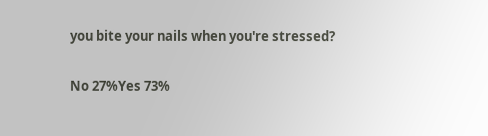you bite your nails when you're stressed?

No 27%Yes 73%